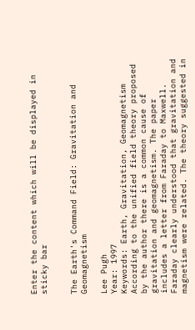Enter the content which will be displayed in sticky bar


The Earth's Command Field: Gravitation and Geomagnetism

Lee Pugh
Year: 1997
Keywords: Earth, Gravitation, Geomagnetism
According to the unified field theory proposed by the author there is a common cause of gravitation and geomagnetism. The paper includes a letter from Faraday to Maxwell. Faraday clearly understood that gravitation and magnetism were related. The theory suggested in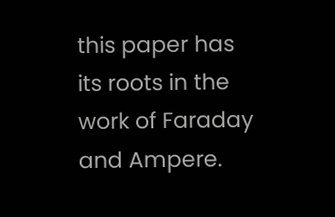this paper has its roots in the work of Faraday and Ampere.